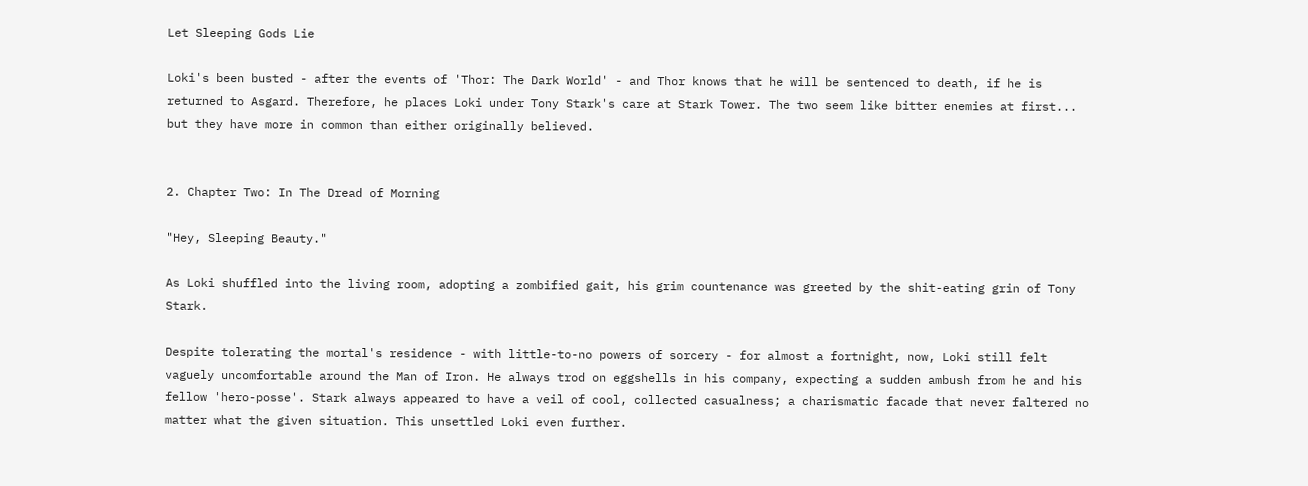Let Sleeping Gods Lie

Loki's been busted - after the events of 'Thor: The Dark World' - and Thor knows that he will be sentenced to death, if he is returned to Asgard. Therefore, he places Loki under Tony Stark's care at Stark Tower. The two seem like bitter enemies at first... but they have more in common than either originally believed.


2. Chapter Two: In The Dread of Morning

"Hey, Sleeping Beauty."

As Loki shuffled into the living room, adopting a zombified gait, his grim countenance was greeted by the shit-eating grin of Tony Stark.

Despite tolerating the mortal's residence - with little-to-no powers of sorcery - for almost a fortnight, now, Loki still felt vaguely uncomfortable around the Man of Iron. He always trod on eggshells in his company, expecting a sudden ambush from he and his fellow 'hero-posse'. Stark always appeared to have a veil of cool, collected casualness; a charismatic facade that never faltered no matter what the given situation. This unsettled Loki even further.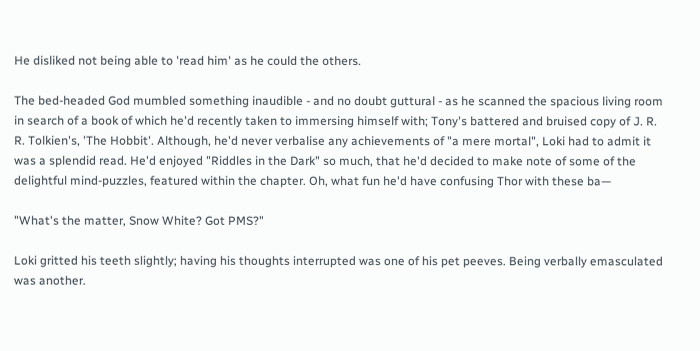He disliked not being able to 'read him' as he could the others.

The bed-headed God mumbled something inaudible - and no doubt guttural - as he scanned the spacious living room in search of a book of which he'd recently taken to immersing himself with; Tony's battered and bruised copy of J. R. R. Tolkien's, 'The Hobbit'. Although, he'd never verbalise any achievements of "a mere mortal", Loki had to admit it was a splendid read. He'd enjoyed "Riddles in the Dark" so much, that he'd decided to make note of some of the delightful mind-puzzles, featured within the chapter. Oh, what fun he'd have confusing Thor with these ba—

"What's the matter, Snow White? Got PMS?"

Loki gritted his teeth slightly; having his thoughts interrupted was one of his pet peeves. Being verbally emasculated was another.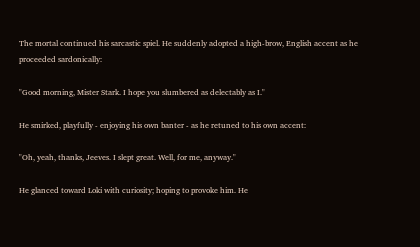The mortal continued his sarcastic spiel. He suddenly adopted a high-brow, English accent as he proceeded sardonically:

"Good morning, Mister Stark. I hope you slumbered as delectably as I."

He smirked, playfully - enjoying his own banter - as he retuned to his own accent:

"Oh, yeah, thanks, Jeeves. I slept great. Well, for me, anyway."

He glanced toward Loki with curiosity; hoping to provoke him. He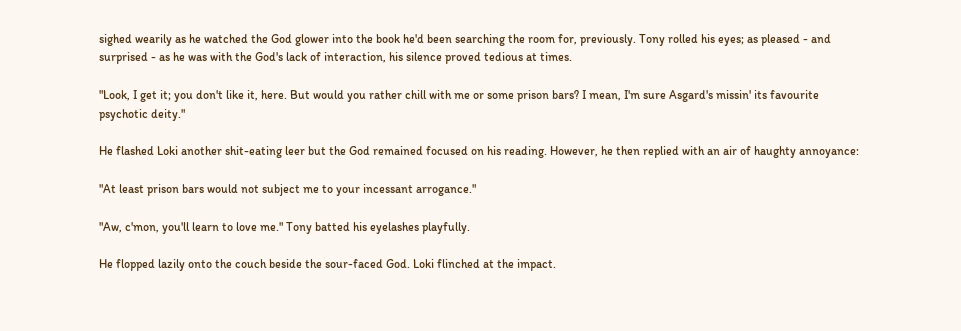sighed wearily as he watched the God glower into the book he'd been searching the room for, previously. Tony rolled his eyes; as pleased - and surprised - as he was with the God's lack of interaction, his silence proved tedious at times.

"Look, I get it; you don't like it, here. But would you rather chill with me or some prison bars? I mean, I'm sure Asgard's missin' its favourite psychotic deity."

He flashed Loki another shit-eating leer but the God remained focused on his reading. However, he then replied with an air of haughty annoyance:

"At least prison bars would not subject me to your incessant arrogance."

"Aw, c'mon, you'll learn to love me." Tony batted his eyelashes playfully.

He flopped lazily onto the couch beside the sour-faced God. Loki flinched at the impact.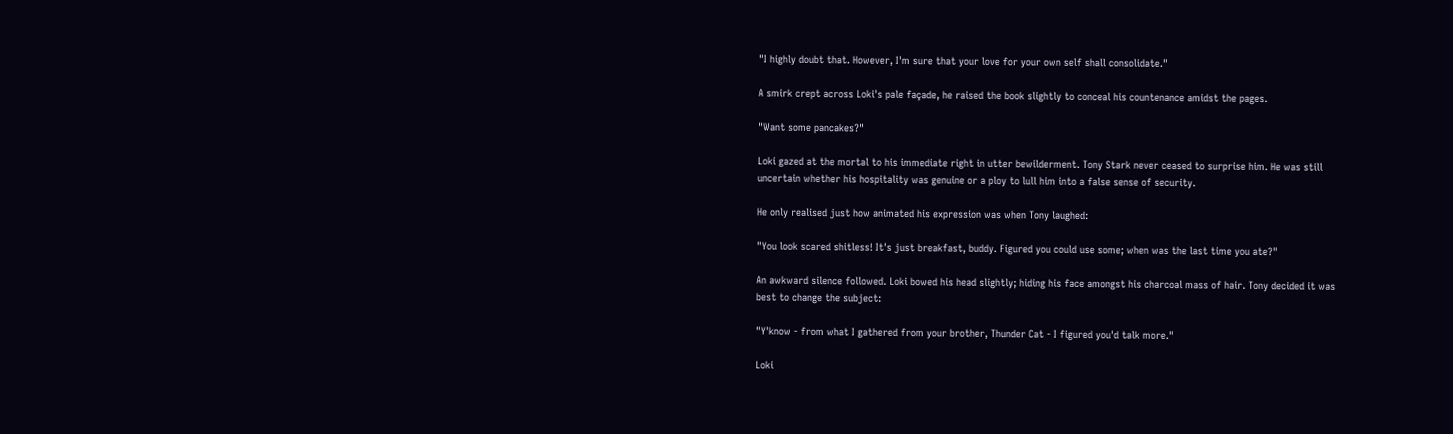"I highly doubt that. However, I'm sure that your love for your own self shall consolidate."

A smirk crept across Loki's pale façade, he raised the book slightly to conceal his countenance amidst the pages.

"Want some pancakes?"

Loki gazed at the mortal to his immediate right in utter bewilderment. Tony Stark never ceased to surprise him. He was still uncertain whether his hospitality was genuine or a ploy to lull him into a false sense of security.

He only realised just how animated his expression was when Tony laughed:

"You look scared shitless! It's just breakfast, buddy. Figured you could use some; when was the last time you ate?"

An awkward silence followed. Loki bowed his head slightly; hiding his face amongst his charcoal mass of hair. Tony decided it was best to change the subject:

"Y'know - from what I gathered from your brother, Thunder Cat - I figured you'd talk more."

Loki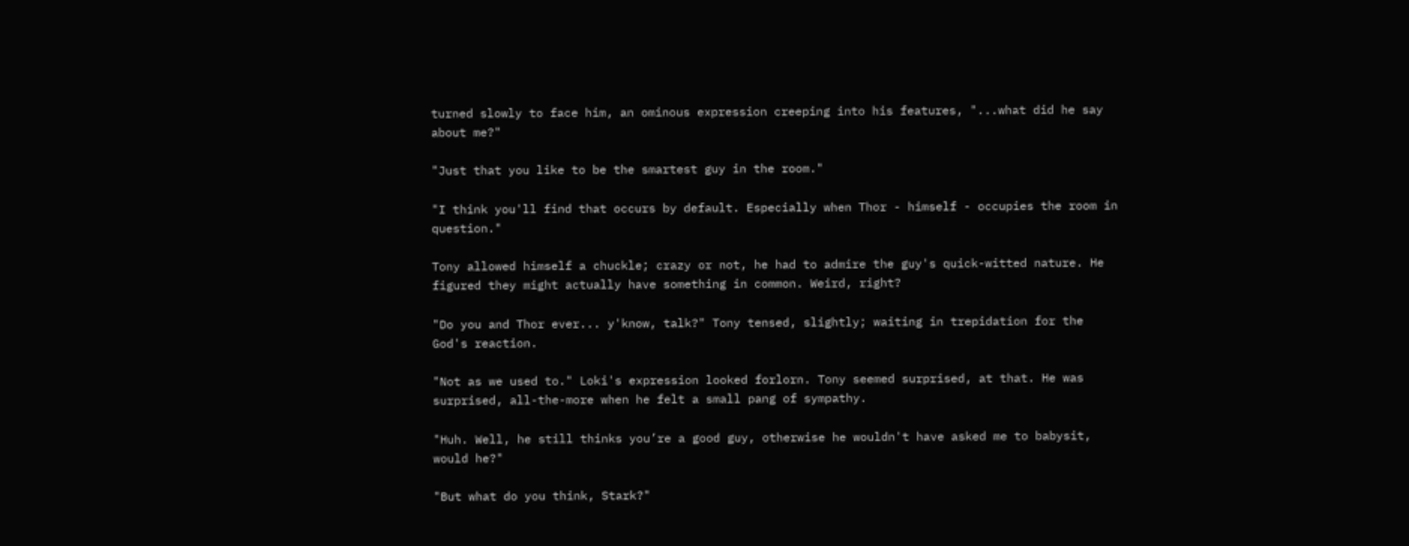turned slowly to face him, an ominous expression creeping into his features, "...what did he say about me?"

"Just that you like to be the smartest guy in the room."

"I think you'll find that occurs by default. Especially when Thor - himself - occupies the room in question."

Tony allowed himself a chuckle; crazy or not, he had to admire the guy's quick-witted nature. He figured they might actually have something in common. Weird, right?

"Do you and Thor ever... y'know, talk?" Tony tensed, slightly; waiting in trepidation for the God's reaction.

"Not as we used to." Loki's expression looked forlorn. Tony seemed surprised, at that. He was surprised, all-the-more when he felt a small pang of sympathy.

"Huh. Well, he still thinks you’re a good guy, otherwise he wouldn't have asked me to babysit, would he?"

"But what do you think, Stark?"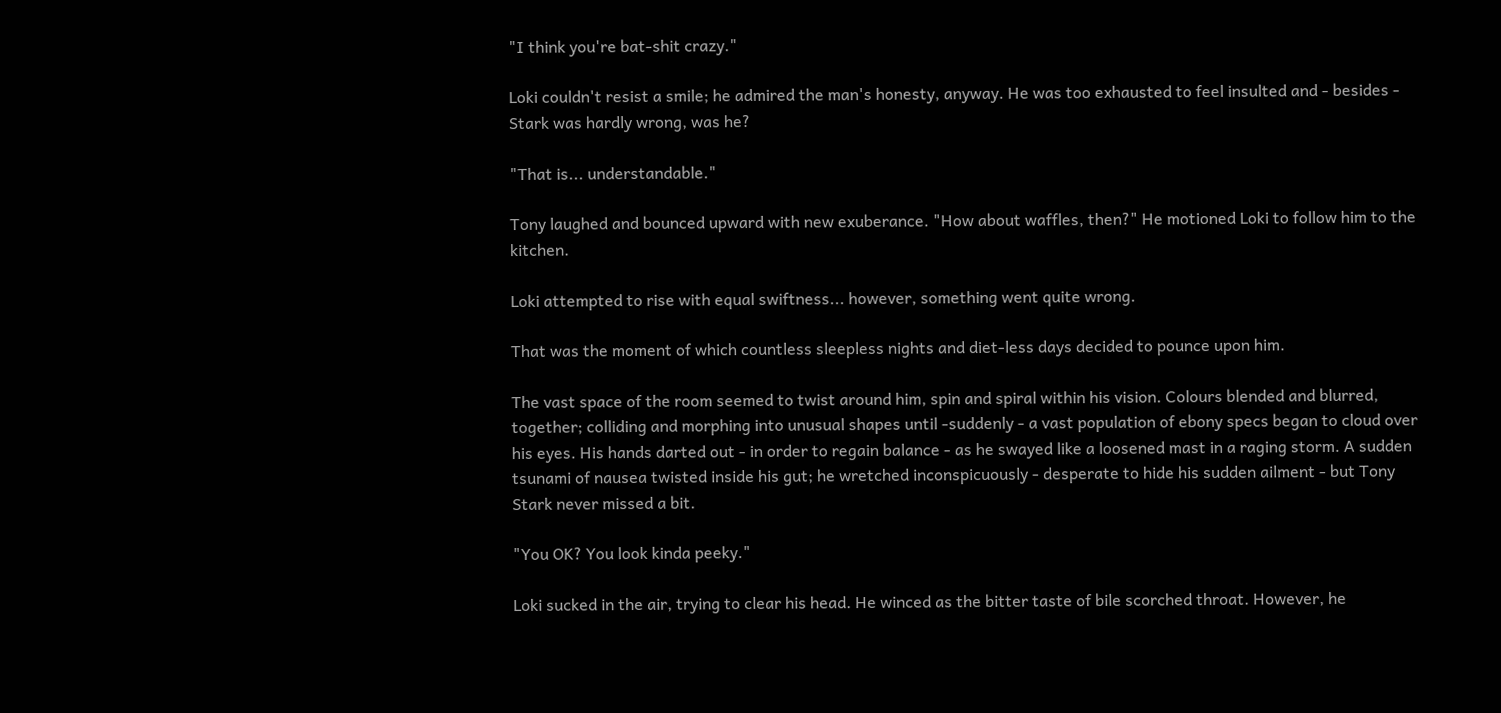"I think you're bat-shit crazy."

Loki couldn't resist a smile; he admired the man's honesty, anyway. He was too exhausted to feel insulted and - besides - Stark was hardly wrong, was he?

"That is... understandable."

Tony laughed and bounced upward with new exuberance. "How about waffles, then?" He motioned Loki to follow him to the kitchen.

Loki attempted to rise with equal swiftness... however, something went quite wrong.

That was the moment of which countless sleepless nights and diet-less days decided to pounce upon him.

The vast space of the room seemed to twist around him, spin and spiral within his vision. Colours blended and blurred, together; colliding and morphing into unusual shapes until -suddenly - a vast population of ebony specs began to cloud over his eyes. His hands darted out - in order to regain balance - as he swayed like a loosened mast in a raging storm. A sudden tsunami of nausea twisted inside his gut; he wretched inconspicuously - desperate to hide his sudden ailment - but Tony Stark never missed a bit.

"You OK? You look kinda peeky."

Loki sucked in the air, trying to clear his head. He winced as the bitter taste of bile scorched throat. However, he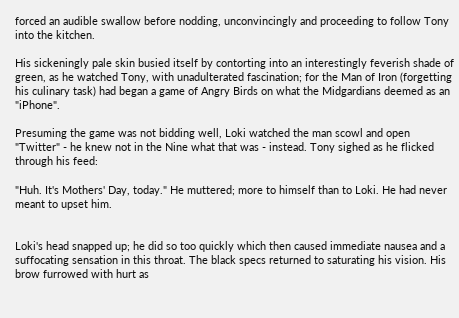forced an audible swallow before nodding, unconvincingly and proceeding to follow Tony into the kitchen.

His sickeningly pale skin busied itself by contorting into an interestingly feverish shade of green, as he watched Tony, with unadulterated fascination; for the Man of Iron (forgetting his culinary task) had began a game of Angry Birds on what the Midgardians deemed as an "iPhone".

Presuming the game was not bidding well, Loki watched the man scowl and open "Twitter" - he knew not in the Nine what that was - instead. Tony sighed as he flicked through his feed:

"Huh. It's Mothers' Day, today." He muttered; more to himself than to Loki. He had never meant to upset him.


Loki's head snapped up; he did so too quickly which then caused immediate nausea and a suffocating sensation in this throat. The black specs returned to saturating his vision. His brow furrowed with hurt as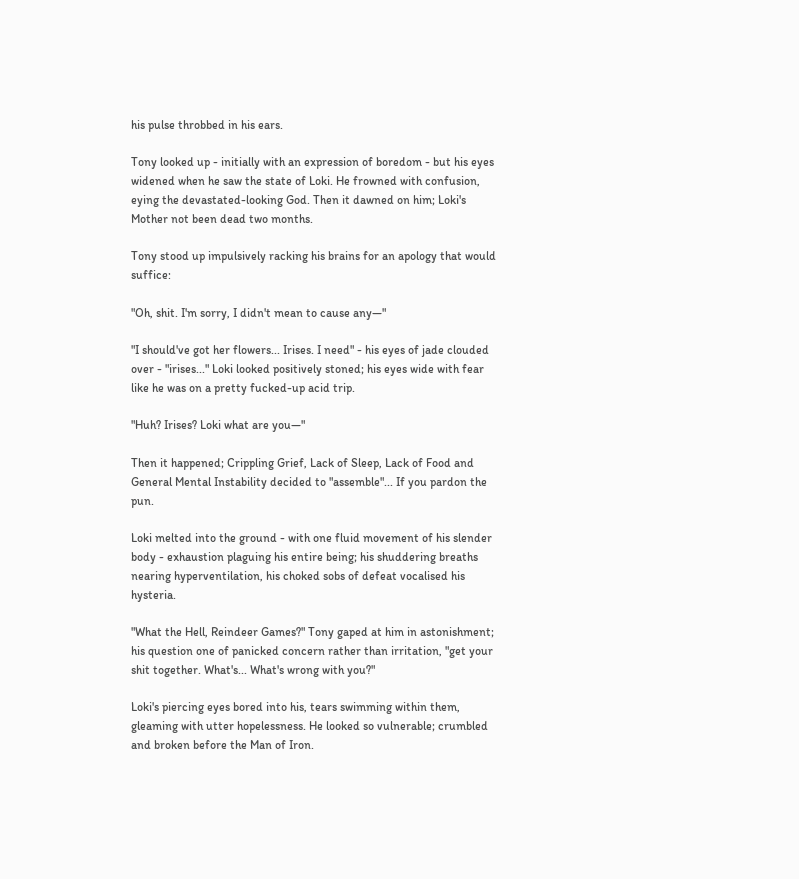his pulse throbbed in his ears.

Tony looked up - initially with an expression of boredom - but his eyes widened when he saw the state of Loki. He frowned with confusion, eying the devastated-looking God. Then it dawned on him; Loki's Mother not been dead two months.

Tony stood up impulsively racking his brains for an apology that would suffice:

"Oh, shit. I'm sorry, I didn't mean to cause any—"

"I should've got her flowers... Irises. I need" - his eyes of jade clouded over - "irises..." Loki looked positively stoned; his eyes wide with fear like he was on a pretty fucked-up acid trip.

"Huh? Irises? Loki what are you—"

Then it happened; Crippling Grief, Lack of Sleep, Lack of Food and General Mental Instability decided to "assemble"... If you pardon the pun.

Loki melted into the ground - with one fluid movement of his slender body - exhaustion plaguing his entire being; his shuddering breaths nearing hyperventilation, his choked sobs of defeat vocalised his hysteria.

"What the Hell, Reindeer Games?" Tony gaped at him in astonishment; his question one of panicked concern rather than irritation, "get your shit together. What's... What's wrong with you?"

Loki's piercing eyes bored into his, tears swimming within them, gleaming with utter hopelessness. He looked so vulnerable; crumbled and broken before the Man of Iron.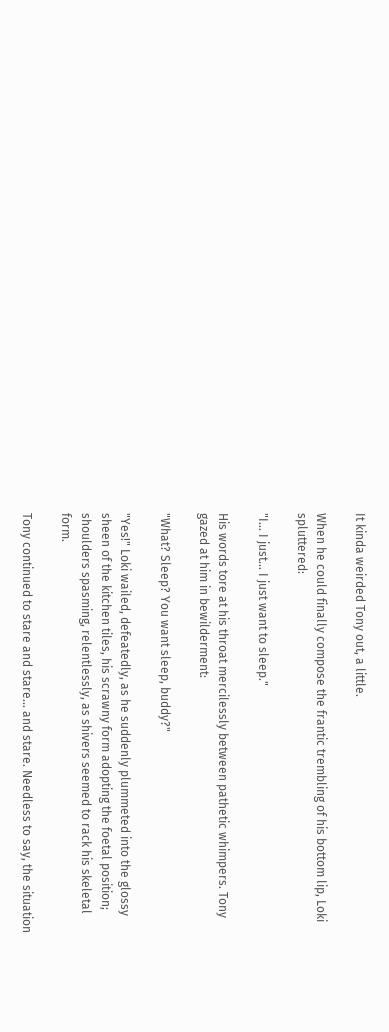It kinda weirded Tony out, a little.

When he could finally compose the frantic trembling of his bottom lip, Loki spluttered:

"I... I just... I just want to sleep."

His words tore at his throat mercilessly between pathetic whimpers. Tony gazed at him in bewilderment:

"What? Sleep? You want sleep, buddy?"

"Yes!" Loki wailed, defeatedly, as he suddenly plummeted into the glossy sheen of the kitchen tiles, his scrawny form adopting the foetal position; shoulders spasming, relentlessly, as shivers seemed to rack his skeletal form.

Tony continued to stare and stare... and stare. Needless to say, the situation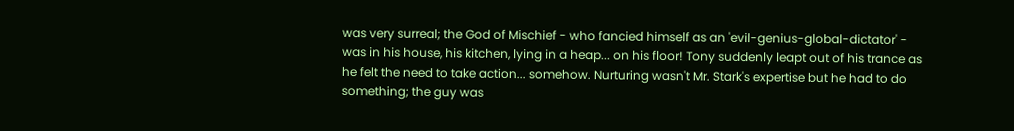was very surreal; the God of Mischief - who fancied himself as an 'evil-genius-global-dictator' - was in his house, his kitchen, lying in a heap... on his floor! Tony suddenly leapt out of his trance as he felt the need to take action... somehow. Nurturing wasn't Mr. Stark's expertise but he had to do something; the guy was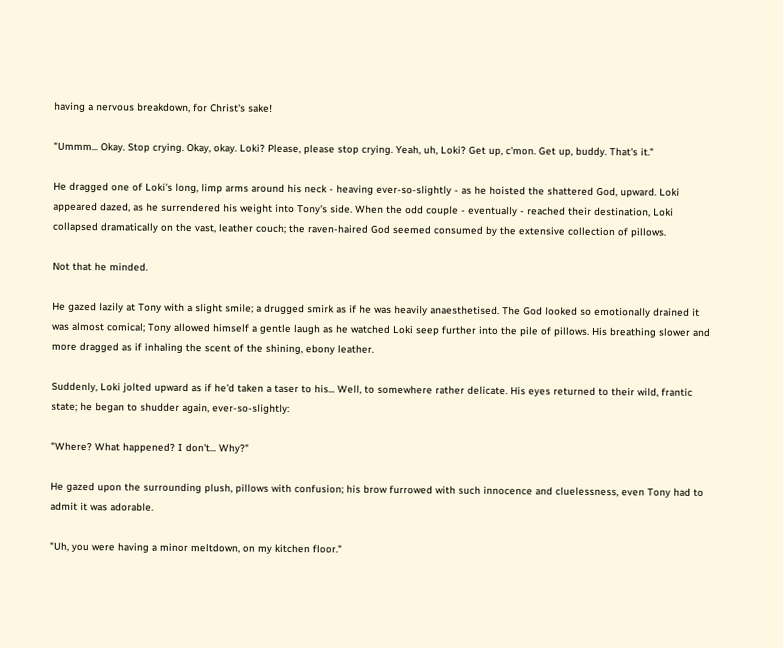having a nervous breakdown, for Christ's sake!

"Ummm... Okay. Stop crying. Okay, okay. Loki? Please, please stop crying. Yeah, uh, Loki? Get up, c'mon. Get up, buddy. That's it."

He dragged one of Loki's long, limp arms around his neck - heaving ever-so-slightly - as he hoisted the shattered God, upward. Loki appeared dazed, as he surrendered his weight into Tony's side. When the odd couple - eventually - reached their destination, Loki collapsed dramatically on the vast, leather couch; the raven-haired God seemed consumed by the extensive collection of pillows.

Not that he minded.

He gazed lazily at Tony with a slight smile; a drugged smirk as if he was heavily anaesthetised. The God looked so emotionally drained it was almost comical; Tony allowed himself a gentle laugh as he watched Loki seep further into the pile of pillows. His breathing slower and more dragged as if inhaling the scent of the shining, ebony leather.

Suddenly, Loki jolted upward as if he'd taken a taser to his... Well, to somewhere rather delicate. His eyes returned to their wild, frantic state; he began to shudder again, ever-so-slightly:

"Where? What happened? I don't... Why?"

He gazed upon the surrounding plush, pillows with confusion; his brow furrowed with such innocence and cluelessness, even Tony had to admit it was adorable.

"Uh, you were having a minor meltdown, on my kitchen floor."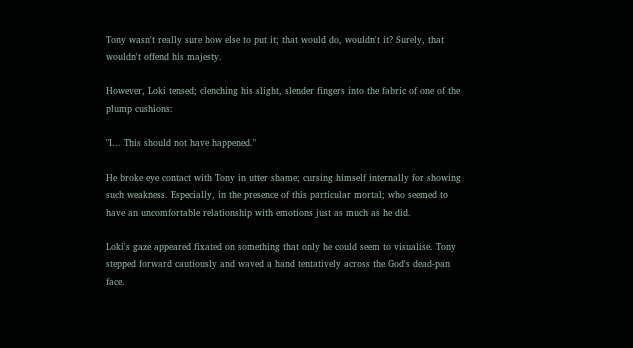Tony wasn't really sure how else to put it; that would do, wouldn't it? Surely, that wouldn't offend his majesty.

However, Loki tensed; clenching his slight, slender fingers into the fabric of one of the plump cushions:

"I... This should not have happened."

He broke eye contact with Tony in utter shame; cursing himself internally for showing such weakness. Especially, in the presence of this particular mortal; who seemed to have an uncomfortable relationship with emotions just as much as he did.

Loki's gaze appeared fixated on something that only he could seem to visualise. Tony stepped forward cautiously and waved a hand tentatively across the God's dead-pan face.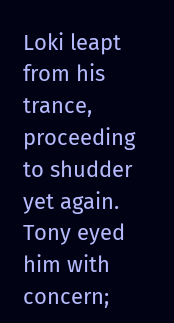Loki leapt from his trance, proceeding to shudder yet again. Tony eyed him with concern;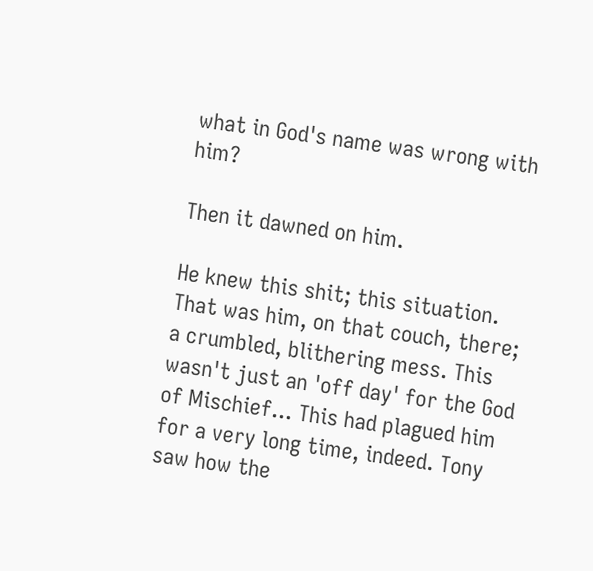what in God's name was wrong with him?

Then it dawned on him.

He knew this shit; this situation. That was him, on that couch, there; a crumbled, blithering mess. This wasn't just an 'off day' for the God of Mischief... This had plagued him for a very long time, indeed. Tony saw how the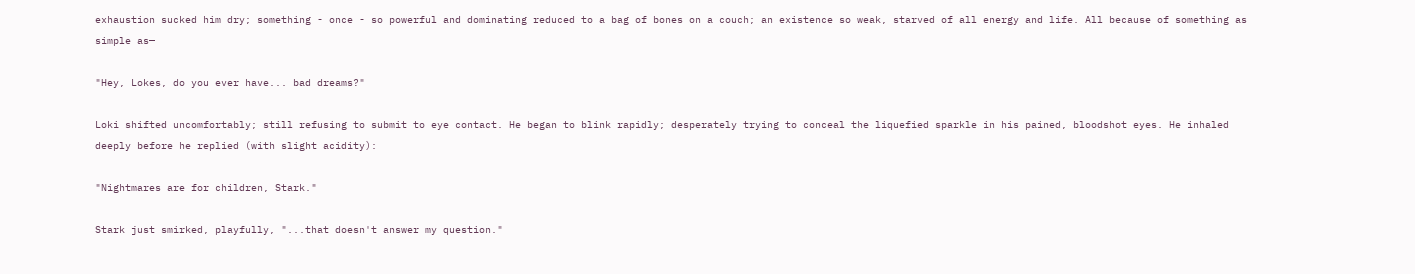exhaustion sucked him dry; something - once - so powerful and dominating reduced to a bag of bones on a couch; an existence so weak, starved of all energy and life. All because of something as simple as—

"Hey, Lokes, do you ever have... bad dreams?"

Loki shifted uncomfortably; still refusing to submit to eye contact. He began to blink rapidly; desperately trying to conceal the liquefied sparkle in his pained, bloodshot eyes. He inhaled deeply before he replied (with slight acidity):

"Nightmares are for children, Stark."

Stark just smirked, playfully, "...that doesn't answer my question."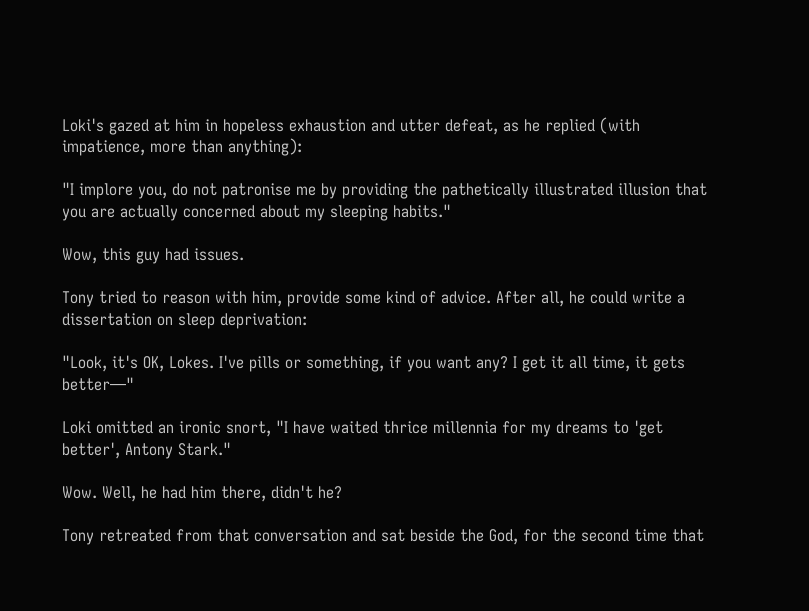Loki's gazed at him in hopeless exhaustion and utter defeat, as he replied (with impatience, more than anything):

"I implore you, do not patronise me by providing the pathetically illustrated illusion that you are actually concerned about my sleeping habits."

Wow, this guy had issues.

Tony tried to reason with him, provide some kind of advice. After all, he could write a dissertation on sleep deprivation:

"Look, it's OK, Lokes. I've pills or something, if you want any? I get it all time, it gets better—"

Loki omitted an ironic snort, "I have waited thrice millennia for my dreams to 'get better', Antony Stark."

Wow. Well, he had him there, didn't he?

Tony retreated from that conversation and sat beside the God, for the second time that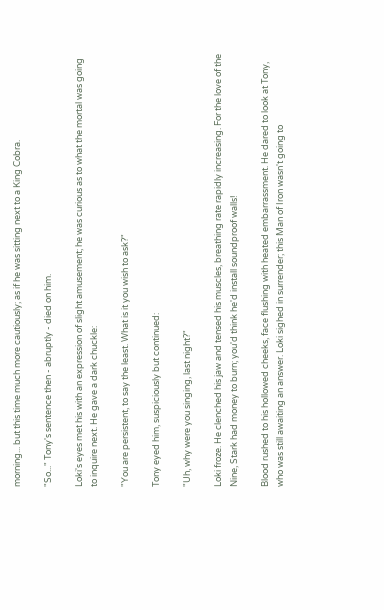morning... but this time much more cautiously; as if he was sitting next to a King Cobra.

"So..." Tony's sentence then - abruptly - died on him.

Loki's eyes met his with an expression of slight amusement; he was curious as to what the mortal was going to inquire next. He gave a dark chuckle:

"You are persistent, to say the least. What is it you wish to ask?"

Tony eyed him, suspiciously but continued:

"Uh, why were you singing, last night?"

Loki froze. He clenched his jaw and tensed his muscles, breathing rate rapidly increasing. For the love of the Nine, Stark had money to burn; you'd think he'd install soundproof walls!

Blood rushed to his hollowed cheeks, face flushing with heated embarrassment. He dared to look at Tony, who was still awaiting an answer. Loki sighed in surrender; this Man of Iron wasn't going to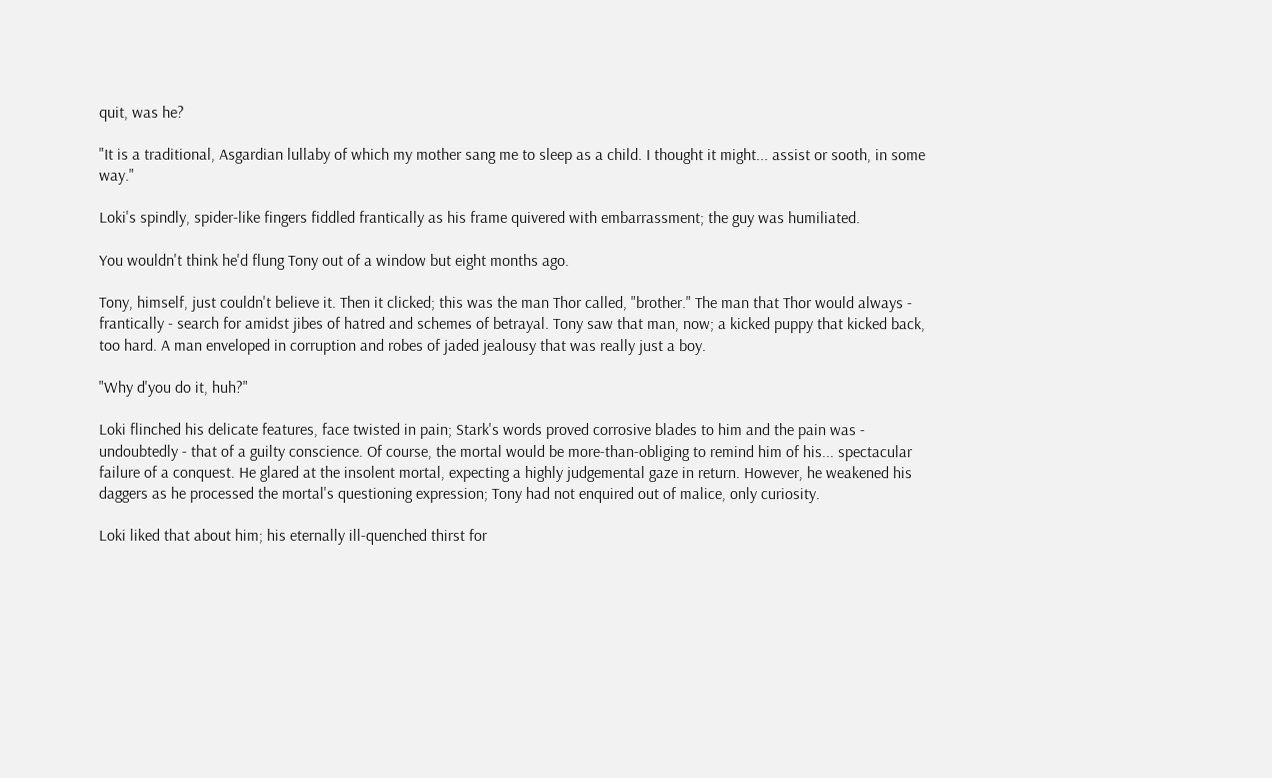quit, was he?

"It is a traditional, Asgardian lullaby of which my mother sang me to sleep as a child. I thought it might... assist or sooth, in some way."

Loki's spindly, spider-like fingers fiddled frantically as his frame quivered with embarrassment; the guy was humiliated.

You wouldn't think he'd flung Tony out of a window but eight months ago.

Tony, himself, just couldn't believe it. Then it clicked; this was the man Thor called, "brother." The man that Thor would always - frantically - search for amidst jibes of hatred and schemes of betrayal. Tony saw that man, now; a kicked puppy that kicked back, too hard. A man enveloped in corruption and robes of jaded jealousy that was really just a boy.

"Why d'you do it, huh?"

Loki flinched his delicate features, face twisted in pain; Stark's words proved corrosive blades to him and the pain was - undoubtedly - that of a guilty conscience. Of course, the mortal would be more-than-obliging to remind him of his... spectacular failure of a conquest. He glared at the insolent mortal, expecting a highly judgemental gaze in return. However, he weakened his daggers as he processed the mortal's questioning expression; Tony had not enquired out of malice, only curiosity.

Loki liked that about him; his eternally ill-quenched thirst for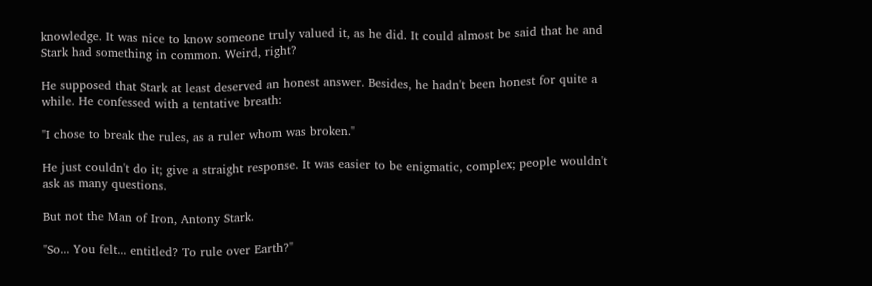knowledge. It was nice to know someone truly valued it, as he did. It could almost be said that he and Stark had something in common. Weird, right?

He supposed that Stark at least deserved an honest answer. Besides, he hadn't been honest for quite a while. He confessed with a tentative breath:

"I chose to break the rules, as a ruler whom was broken."

He just couldn't do it; give a straight response. It was easier to be enigmatic, complex; people wouldn't ask as many questions.

But not the Man of Iron, Antony Stark.

"So... You felt... entitled? To rule over Earth?"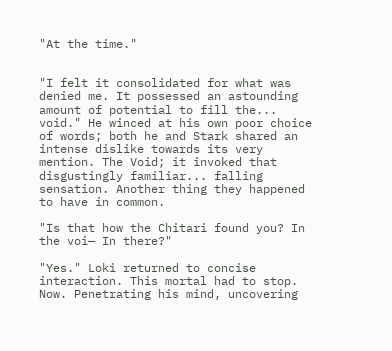"At the time."


"I felt it consolidated for what was denied me. It possessed an astounding amount of potential to fill the... void." He winced at his own poor choice of words; both he and Stark shared an intense dislike towards its very mention. The Void; it invoked that disgustingly familiar... falling sensation. Another thing they happened to have in common.

"Is that how the Chitari found you? In the voi— In there?"

"Yes." Loki returned to concise interaction. This mortal had to stop. Now. Penetrating his mind, uncovering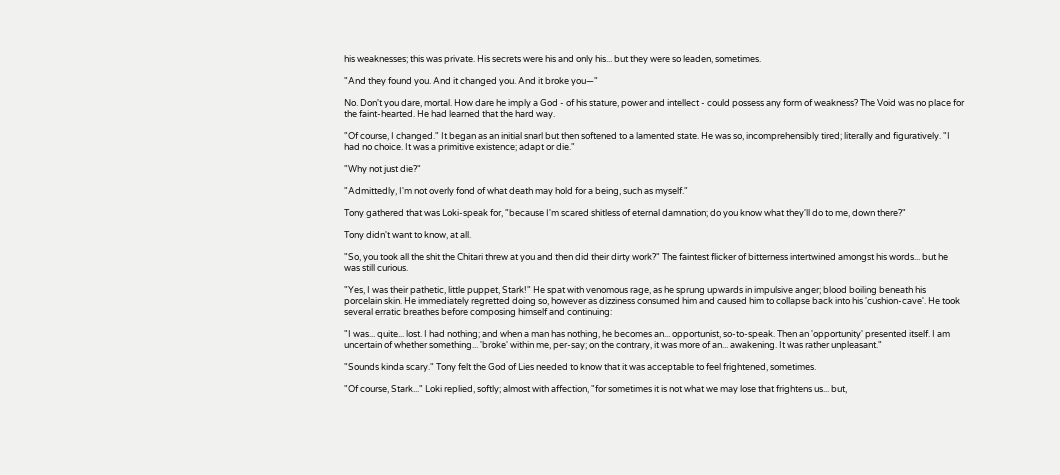his weaknesses; this was private. His secrets were his and only his... but they were so leaden, sometimes.

"And they found you. And it changed you. And it broke you—"

No. Don't you dare, mortal. How dare he imply a God - of his stature, power and intellect - could possess any form of weakness? The Void was no place for the faint-hearted. He had learned that the hard way.

"Of course, I changed." It began as an initial snarl but then softened to a lamented state. He was so, incomprehensibly tired; literally and figuratively. "I had no choice. It was a primitive existence; adapt or die."

"Why not just die?"

"Admittedly, I'm not overly fond of what death may hold for a being, such as myself."

Tony gathered that was Loki-speak for, "because I'm scared shitless of eternal damnation; do you know what they'll do to me, down there?"

Tony didn't want to know, at all.

"So, you took all the shit the Chitari threw at you and then did their dirty work?" The faintest flicker of bitterness intertwined amongst his words... but he was still curious.

"Yes, I was their pathetic, little puppet, Stark!" He spat with venomous rage, as he sprung upwards in impulsive anger; blood boiling beneath his porcelain skin. He immediately regretted doing so, however as dizziness consumed him and caused him to collapse back into his 'cushion-cave'. He took several erratic breathes before composing himself and continuing:

"I was... quite... lost. I had nothing; and when a man has nothing, he becomes an... opportunist, so-to-speak. Then an 'opportunity' presented itself. I am uncertain of whether something... 'broke' within me, per-say; on the contrary, it was more of an... awakening. It was rather unpleasant."

"Sounds kinda scary." Tony felt the God of Lies needed to know that it was acceptable to feel frightened, sometimes.

"Of course, Stark..." Loki replied, softly; almost with affection, "for sometimes it is not what we may lose that frightens us... but,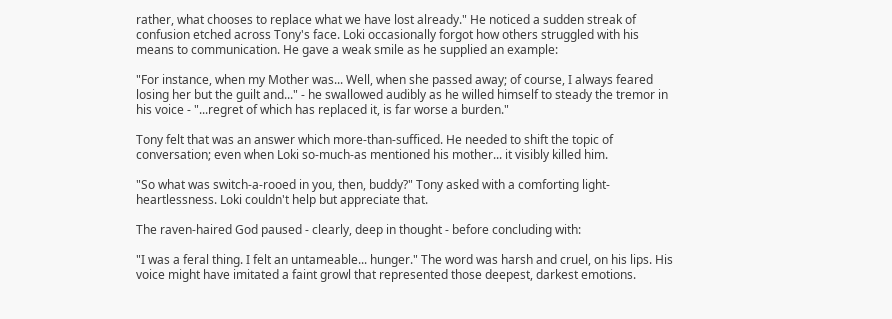rather, what chooses to replace what we have lost already." He noticed a sudden streak of confusion etched across Tony's face. Loki occasionally forgot how others struggled with his means to communication. He gave a weak smile as he supplied an example:

"For instance, when my Mother was... Well, when she passed away; of course, I always feared losing her but the guilt and..." - he swallowed audibly as he willed himself to steady the tremor in his voice - "...regret of which has replaced it, is far worse a burden."

Tony felt that was an answer which more-than-sufficed. He needed to shift the topic of conversation; even when Loki so-much-as mentioned his mother... it visibly killed him.

"So what was switch-a-rooed in you, then, buddy?" Tony asked with a comforting light-heartlessness. Loki couldn't help but appreciate that.

The raven-haired God paused - clearly, deep in thought - before concluding with:

"I was a feral thing. I felt an untameable... hunger." The word was harsh and cruel, on his lips. His voice might have imitated a faint growl that represented those deepest, darkest emotions.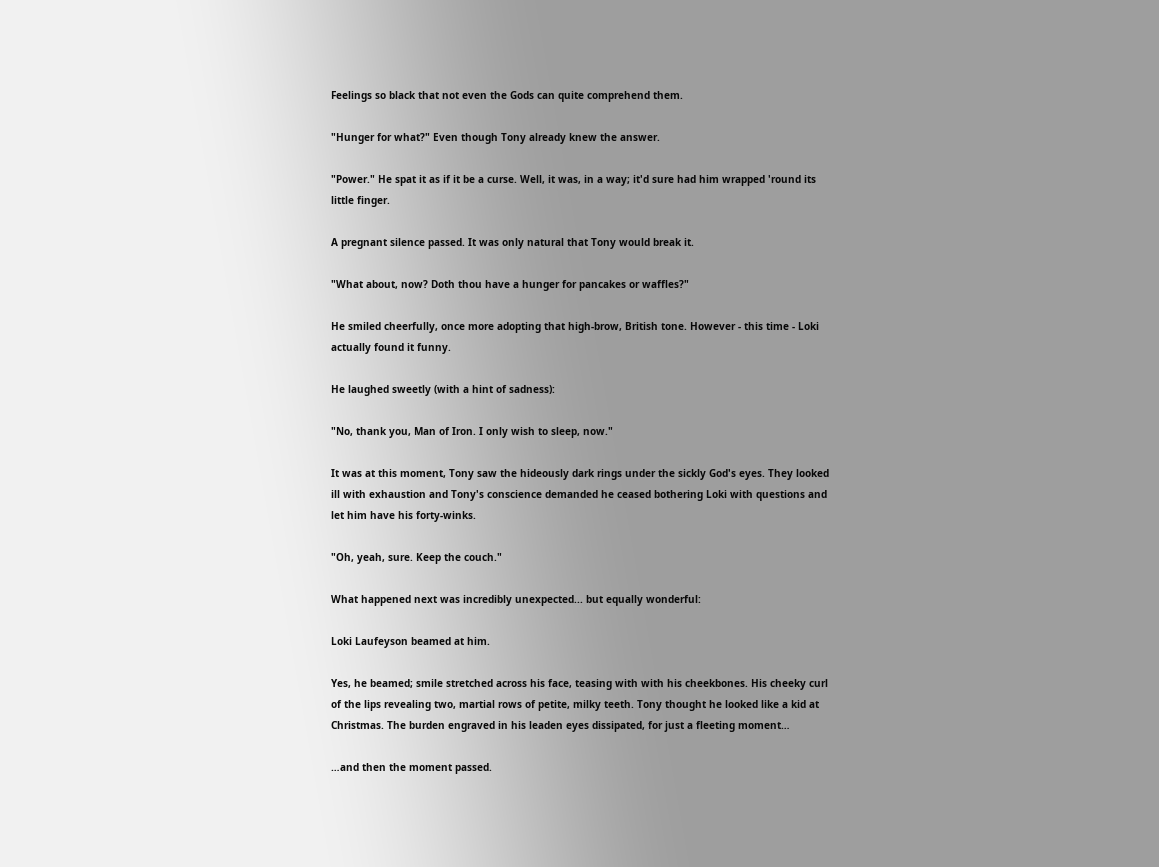Feelings so black that not even the Gods can quite comprehend them.

"Hunger for what?" Even though Tony already knew the answer.

"Power." He spat it as if it be a curse. Well, it was, in a way; it'd sure had him wrapped 'round its little finger.

A pregnant silence passed. It was only natural that Tony would break it.

"What about, now? Doth thou have a hunger for pancakes or waffles?"

He smiled cheerfully, once more adopting that high-brow, British tone. However - this time - Loki actually found it funny.

He laughed sweetly (with a hint of sadness):

"No, thank you, Man of Iron. I only wish to sleep, now."

It was at this moment, Tony saw the hideously dark rings under the sickly God's eyes. They looked ill with exhaustion and Tony's conscience demanded he ceased bothering Loki with questions and let him have his forty-winks.

"Oh, yeah, sure. Keep the couch."

What happened next was incredibly unexpected... but equally wonderful:

Loki Laufeyson beamed at him.

Yes, he beamed; smile stretched across his face, teasing with with his cheekbones. His cheeky curl of the lips revealing two, martial rows of petite, milky teeth. Tony thought he looked like a kid at Christmas. The burden engraved in his leaden eyes dissipated, for just a fleeting moment…

…and then the moment passed.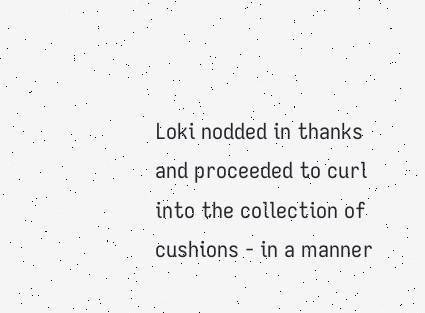Loki nodded in thanks and proceeded to curl into the collection of cushions - in a manner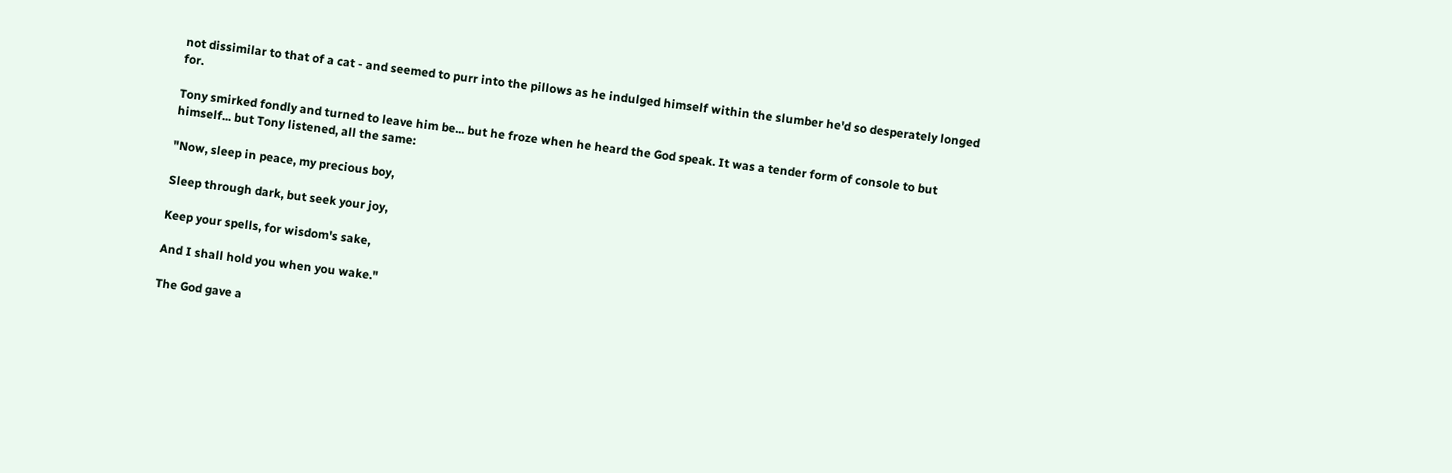not dissimilar to that of a cat - and seemed to purr into the pillows as he indulged himself within the slumber he'd so desperately longed for.

Tony smirked fondly and turned to leave him be... but he froze when he heard the God speak. It was a tender form of console to but himself... but Tony listened, all the same:

"Now, sleep in peace, my precious boy,

Sleep through dark, but seek your joy,

Keep your spells, for wisdom's sake,

And I shall hold you when you wake."

The God gave a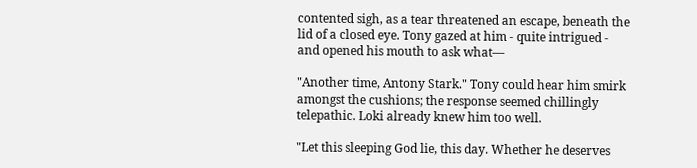contented sigh, as a tear threatened an escape, beneath the lid of a closed eye. Tony gazed at him - quite intrigued - and opened his mouth to ask what—

"Another time, Antony Stark." Tony could hear him smirk amongst the cushions; the response seemed chillingly telepathic. Loki already knew him too well.

"Let this sleeping God lie, this day. Whether he deserves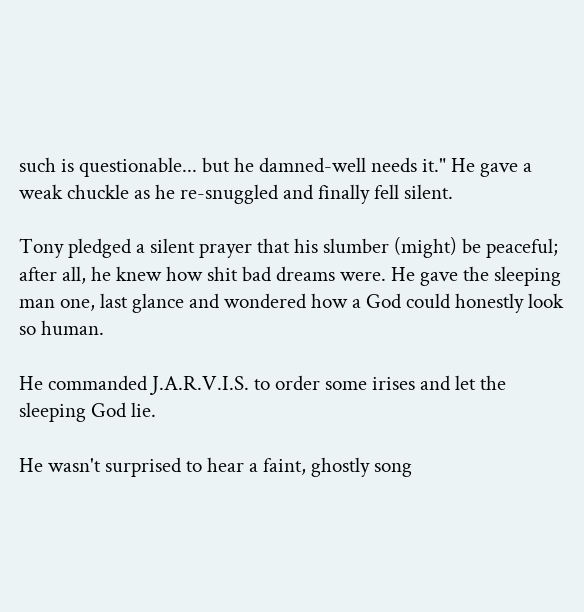such is questionable... but he damned-well needs it." He gave a weak chuckle as he re-snuggled and finally fell silent.

Tony pledged a silent prayer that his slumber (might) be peaceful; after all, he knew how shit bad dreams were. He gave the sleeping man one, last glance and wondered how a God could honestly look so human.

He commanded J.A.R.V.I.S. to order some irises and let the sleeping God lie.

He wasn't surprised to hear a faint, ghostly song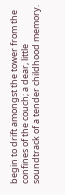begin to drift amongst the tower from the confines of the couch; a dear, little soundtrack of a tender childhood memory.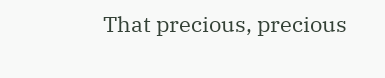That precious, precious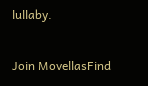lullaby.

Join MovellasFind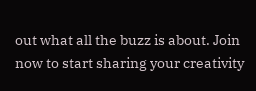out what all the buzz is about. Join now to start sharing your creativity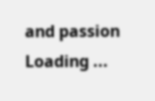and passion
Loading ...